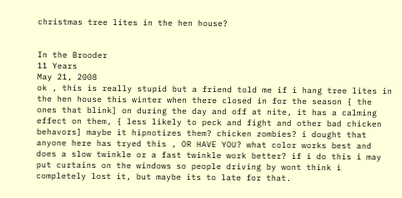christmas tree lites in the hen house?


In the Brooder
11 Years
May 21, 2008
ok , this is really stupid but a friend told me if i hang tree lites in the hen house this winter when there closed in for the season { the ones that blink] on during the day and off at nite, it has a calming effect on them, { less likely to peck and fight and other bad chicken behavors] maybe it hipnotizes them? chicken zombies? i dought that anyone here has tryed this , OR HAVE YOU? what color works best and does a slow twinkle or a fast twinkle work better? if i do this i may put curtains on the windows so people driving by wont think i completely lost it, but maybe its to late for that.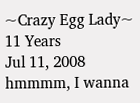~Crazy Egg Lady~
11 Years
Jul 11, 2008
hmmmm, I wanna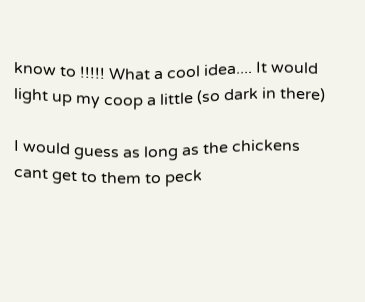know to !!!!! What a cool idea.... It would light up my coop a little (so dark in there)

I would guess as long as the chickens cant get to them to peck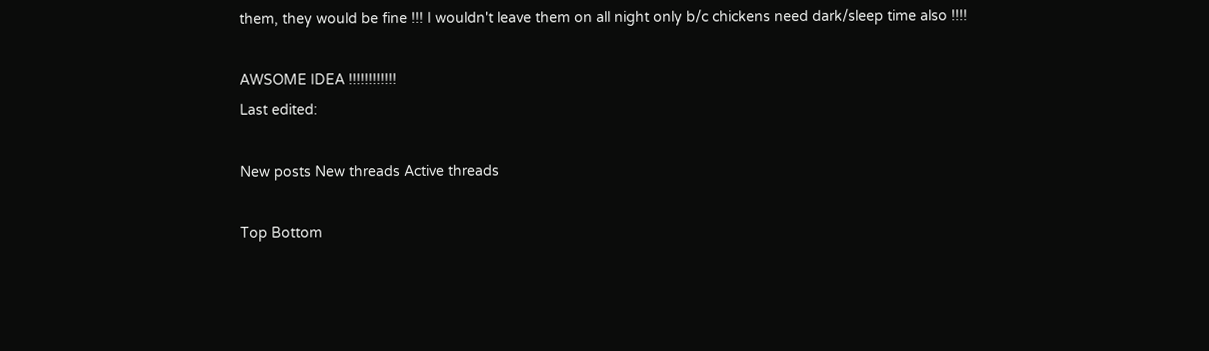them, they would be fine !!! I wouldn't leave them on all night only b/c chickens need dark/sleep time also !!!!

AWSOME IDEA !!!!!!!!!!!!
Last edited:

New posts New threads Active threads

Top Bottom